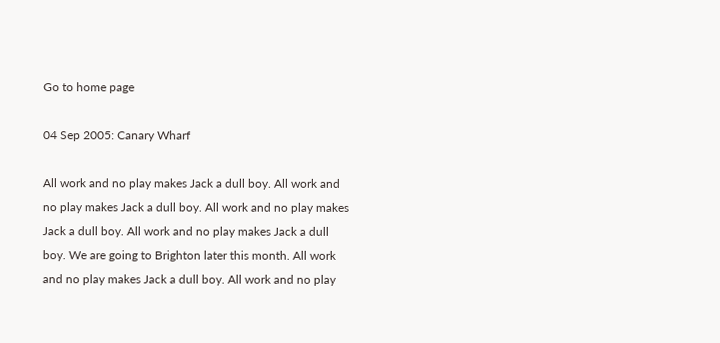Go to home page

04 Sep 2005: Canary Wharf

All work and no play makes Jack a dull boy. All work and no play makes Jack a dull boy. All work and no play makes Jack a dull boy. All work and no play makes Jack a dull boy. We are going to Brighton later this month. All work and no play makes Jack a dull boy. All work and no play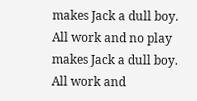makes Jack a dull boy. All work and no play makes Jack a dull boy. All work and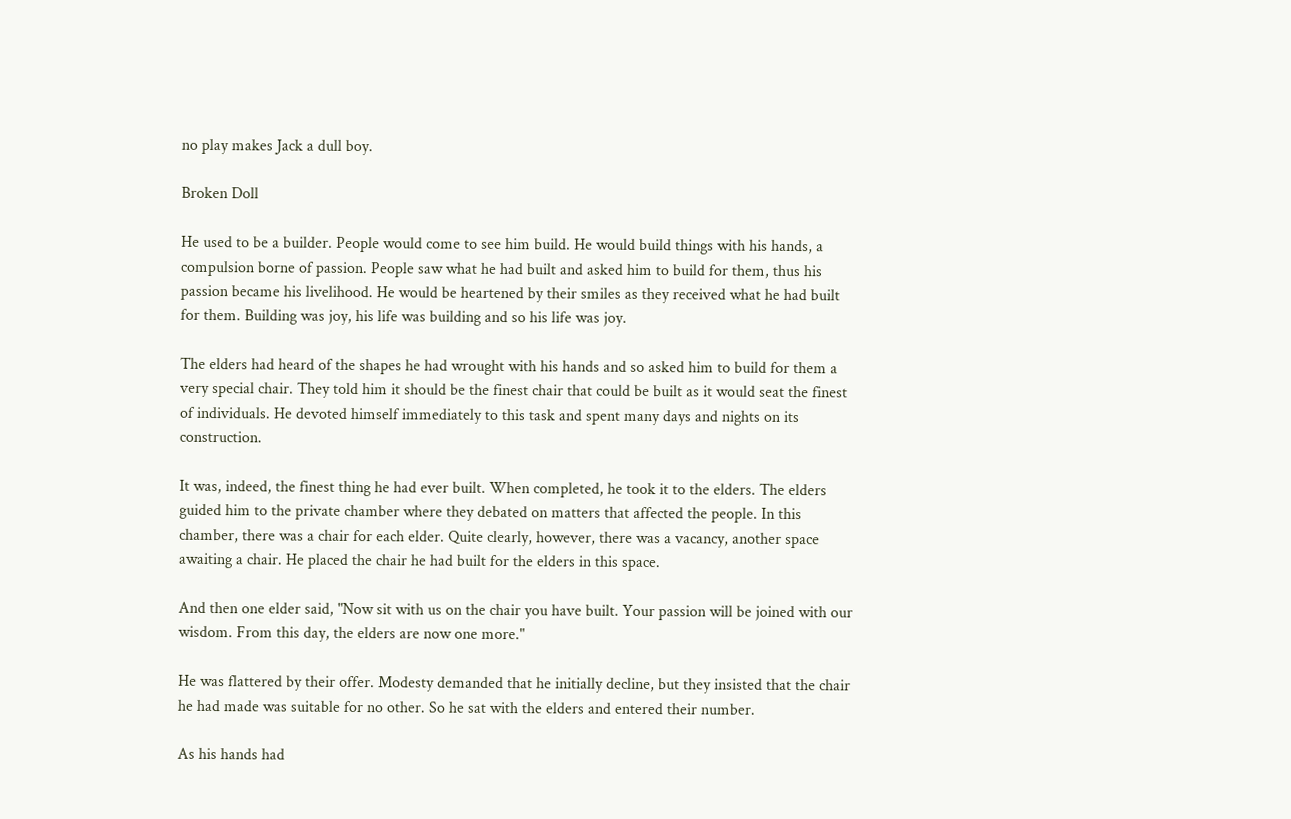no play makes Jack a dull boy.

Broken Doll

He used to be a builder. People would come to see him build. He would build things with his hands, a compulsion borne of passion. People saw what he had built and asked him to build for them, thus his passion became his livelihood. He would be heartened by their smiles as they received what he had built for them. Building was joy, his life was building and so his life was joy.

The elders had heard of the shapes he had wrought with his hands and so asked him to build for them a very special chair. They told him it should be the finest chair that could be built as it would seat the finest of individuals. He devoted himself immediately to this task and spent many days and nights on its construction.

It was, indeed, the finest thing he had ever built. When completed, he took it to the elders. The elders guided him to the private chamber where they debated on matters that affected the people. In this chamber, there was a chair for each elder. Quite clearly, however, there was a vacancy, another space awaiting a chair. He placed the chair he had built for the elders in this space.

And then one elder said, "Now sit with us on the chair you have built. Your passion will be joined with our wisdom. From this day, the elders are now one more."

He was flattered by their offer. Modesty demanded that he initially decline, but they insisted that the chair he had made was suitable for no other. So he sat with the elders and entered their number.

As his hands had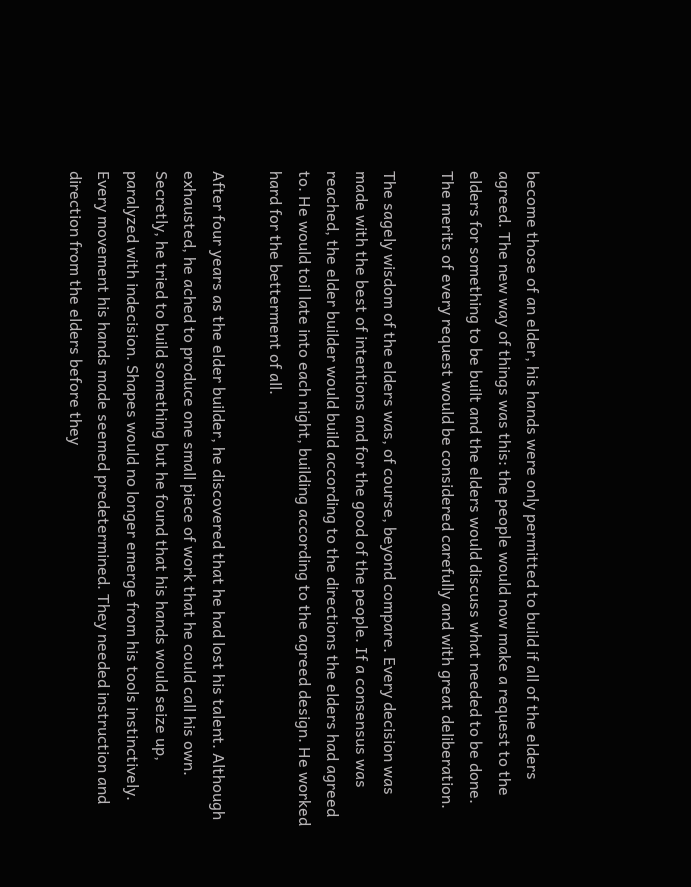become those of an elder, his hands were only permitted to build if all of the elders agreed. The new way of things was this: the people would now make a request to the elders for something to be built and the elders would discuss what needed to be done. The merits of every request would be considered carefully and with great deliberation.

The sagely wisdom of the elders was, of course, beyond compare. Every decision was made with the best of intentions and for the good of the people. If a consensus was reached, the elder builder would build according to the directions the elders had agreed to. He would toil late into each night, building according to the agreed design. He worked hard for the betterment of all.

After four years as the elder builder, he discovered that he had lost his talent. Although exhausted, he ached to produce one small piece of work that he could call his own. Secretly, he tried to build something but he found that his hands would seize up, paralyzed with indecision. Shapes would no longer emerge from his tools instinctively. Every movement his hands made seemed predetermined. They needed instruction and direction from the elders before they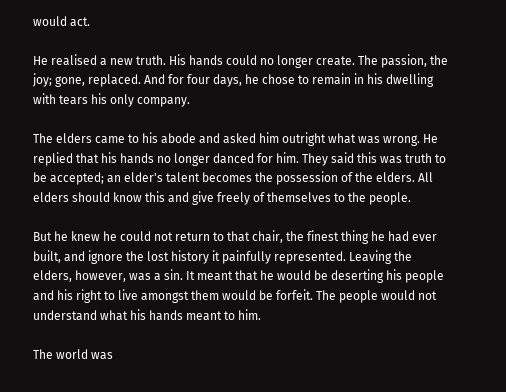would act.

He realised a new truth. His hands could no longer create. The passion, the joy; gone, replaced. And for four days, he chose to remain in his dwelling with tears his only company.

The elders came to his abode and asked him outright what was wrong. He replied that his hands no longer danced for him. They said this was truth to be accepted; an elder's talent becomes the possession of the elders. All elders should know this and give freely of themselves to the people.

But he knew he could not return to that chair, the finest thing he had ever built, and ignore the lost history it painfully represented. Leaving the elders, however, was a sin. It meant that he would be deserting his people and his right to live amongst them would be forfeit. The people would not understand what his hands meant to him.

The world was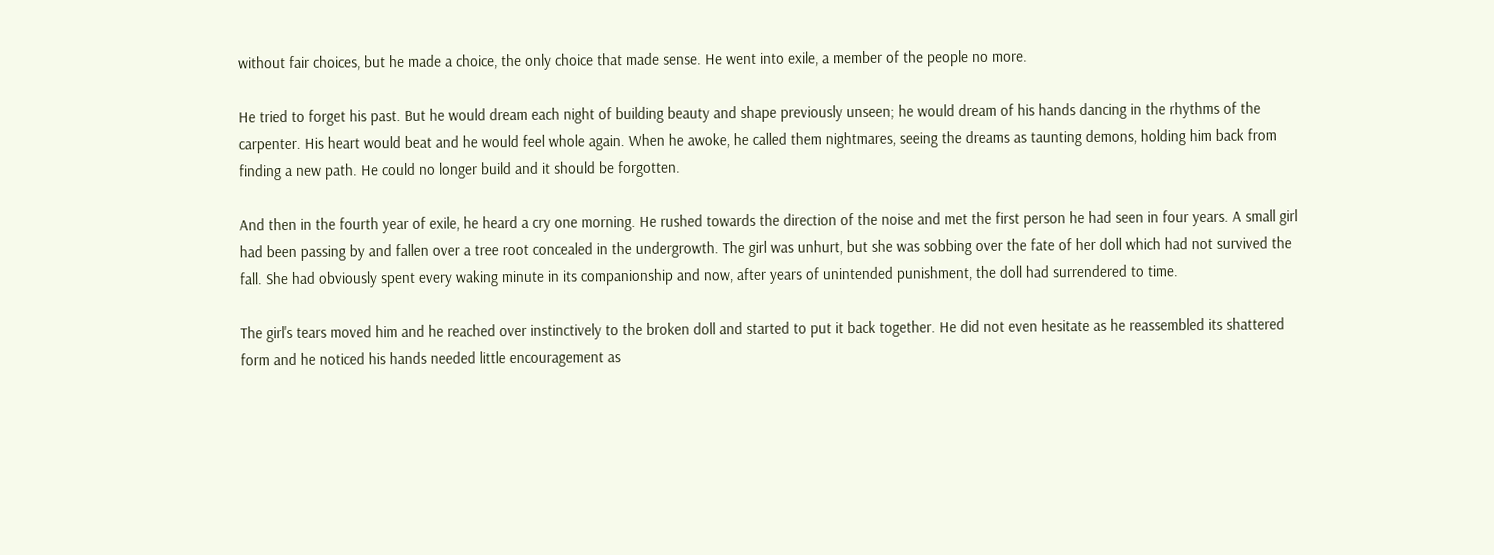without fair choices, but he made a choice, the only choice that made sense. He went into exile, a member of the people no more.

He tried to forget his past. But he would dream each night of building beauty and shape previously unseen; he would dream of his hands dancing in the rhythms of the carpenter. His heart would beat and he would feel whole again. When he awoke, he called them nightmares, seeing the dreams as taunting demons, holding him back from finding a new path. He could no longer build and it should be forgotten.

And then in the fourth year of exile, he heard a cry one morning. He rushed towards the direction of the noise and met the first person he had seen in four years. A small girl had been passing by and fallen over a tree root concealed in the undergrowth. The girl was unhurt, but she was sobbing over the fate of her doll which had not survived the fall. She had obviously spent every waking minute in its companionship and now, after years of unintended punishment, the doll had surrendered to time.

The girl's tears moved him and he reached over instinctively to the broken doll and started to put it back together. He did not even hesitate as he reassembled its shattered form and he noticed his hands needed little encouragement as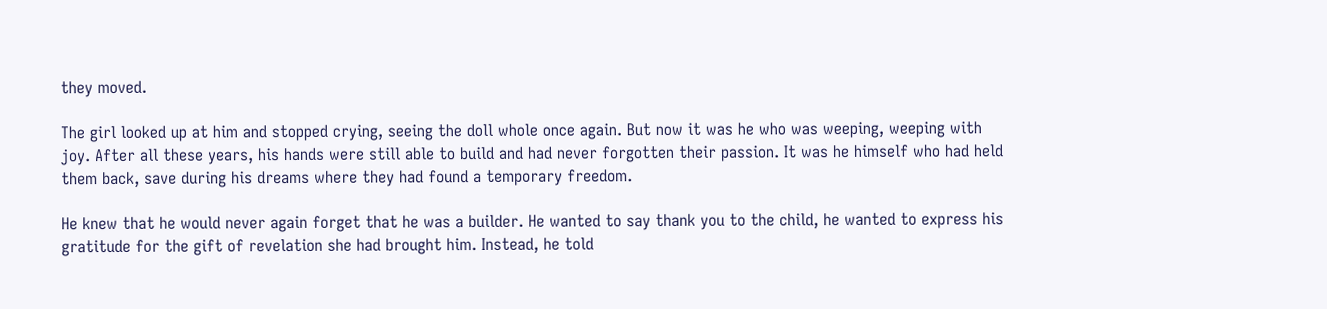they moved.

The girl looked up at him and stopped crying, seeing the doll whole once again. But now it was he who was weeping, weeping with joy. After all these years, his hands were still able to build and had never forgotten their passion. It was he himself who had held them back, save during his dreams where they had found a temporary freedom.

He knew that he would never again forget that he was a builder. He wanted to say thank you to the child, he wanted to express his gratitude for the gift of revelation she had brought him. Instead, he told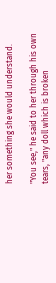her something she would understand.

"You see," he said to her through his own tears, "any doll which is broken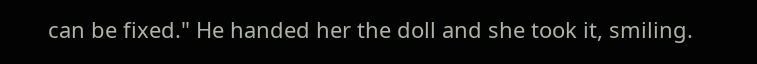can be fixed." He handed her the doll and she took it, smiling.